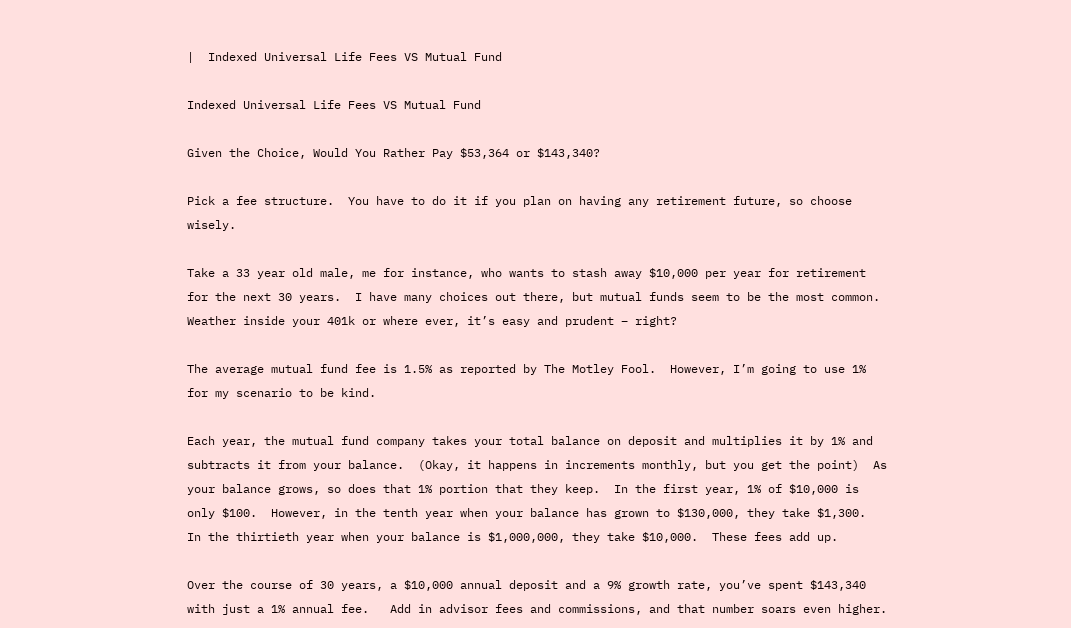|  Indexed Universal Life Fees VS Mutual Fund

Indexed Universal Life Fees VS Mutual Fund

Given the Choice, Would You Rather Pay $53,364 or $143,340?

Pick a fee structure.  You have to do it if you plan on having any retirement future, so choose wisely.

Take a 33 year old male, me for instance, who wants to stash away $10,000 per year for retirement for the next 30 years.  I have many choices out there, but mutual funds seem to be the most common.  Weather inside your 401k or where ever, it’s easy and prudent – right?

The average mutual fund fee is 1.5% as reported by The Motley Fool.  However, I’m going to use 1% for my scenario to be kind.

Each year, the mutual fund company takes your total balance on deposit and multiplies it by 1% and subtracts it from your balance.  (Okay, it happens in increments monthly, but you get the point)  As your balance grows, so does that 1% portion that they keep.  In the first year, 1% of $10,000 is only $100.  However, in the tenth year when your balance has grown to $130,000, they take $1,300.  In the thirtieth year when your balance is $1,000,000, they take $10,000.  These fees add up.

Over the course of 30 years, a $10,000 annual deposit and a 9% growth rate, you’ve spent $143,340 with just a 1% annual fee.   Add in advisor fees and commissions, and that number soars even higher.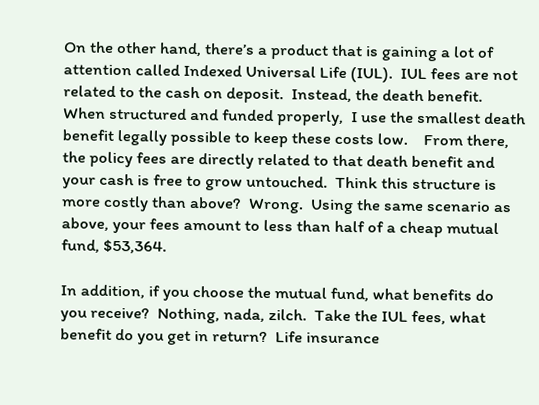On the other hand, there’s a product that is gaining a lot of attention called Indexed Universal Life (IUL).  IUL fees are not related to the cash on deposit.  Instead, the death benefit.  When structured and funded properly,  I use the smallest death benefit legally possible to keep these costs low.    From there, the policy fees are directly related to that death benefit and your cash is free to grow untouched.  Think this structure is more costly than above?  Wrong.  Using the same scenario as above, your fees amount to less than half of a cheap mutual fund, $53,364.

In addition, if you choose the mutual fund, what benefits do you receive?  Nothing, nada, zilch.  Take the IUL fees, what benefit do you get in return?  Life insurance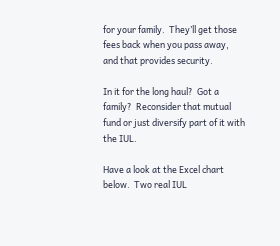for your family.  They’ll get those fees back when you pass away, and that provides security.

In it for the long haul?  Got a family?  Reconsider that mutual fund or just diversify part of it with the IUL.

Have a look at the Excel chart below.  Two real IUL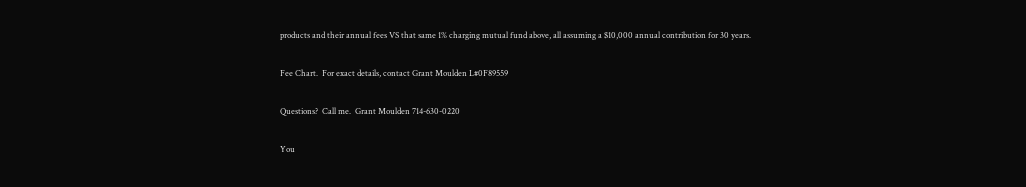products and their annual fees VS that same 1% charging mutual fund above, all assuming a $10,000 annual contribution for 30 years.

Fee Chart.  For exact details, contact Grant Moulden L#0F89559

Questions?  Call me.  Grant Moulden 714-630-0220

You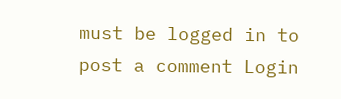must be logged in to post a comment Login